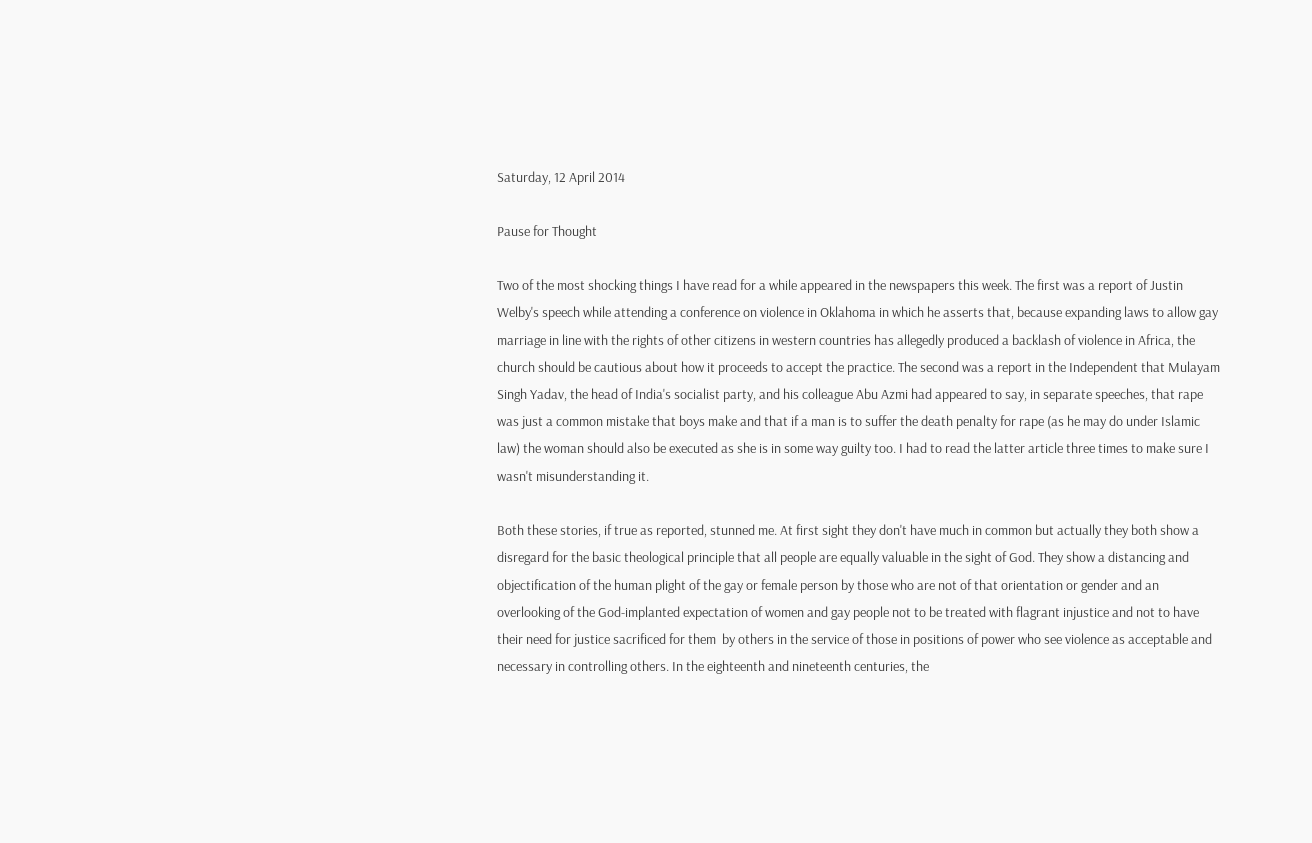Saturday, 12 April 2014

Pause for Thought

Two of the most shocking things I have read for a while appeared in the newspapers this week. The first was a report of Justin Welby's speech while attending a conference on violence in Oklahoma in which he asserts that, because expanding laws to allow gay marriage in line with the rights of other citizens in western countries has allegedly produced a backlash of violence in Africa, the church should be cautious about how it proceeds to accept the practice. The second was a report in the Independent that Mulayam Singh Yadav, the head of India's socialist party, and his colleague Abu Azmi had appeared to say, in separate speeches, that rape was just a common mistake that boys make and that if a man is to suffer the death penalty for rape (as he may do under Islamic law) the woman should also be executed as she is in some way guilty too. I had to read the latter article three times to make sure I wasn't misunderstanding it.

Both these stories, if true as reported, stunned me. At first sight they don't have much in common but actually they both show a disregard for the basic theological principle that all people are equally valuable in the sight of God. They show a distancing and objectification of the human plight of the gay or female person by those who are not of that orientation or gender and an overlooking of the God-implanted expectation of women and gay people not to be treated with flagrant injustice and not to have their need for justice sacrificed for them  by others in the service of those in positions of power who see violence as acceptable and necessary in controlling others. In the eighteenth and nineteenth centuries, the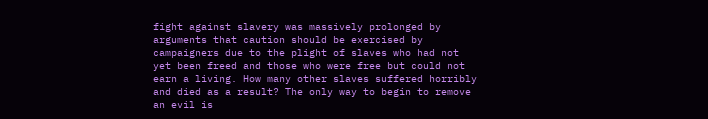fight against slavery was massively prolonged by arguments that caution should be exercised by campaigners due to the plight of slaves who had not yet been freed and those who were free but could not earn a living. How many other slaves suffered horribly and died as a result? The only way to begin to remove an evil is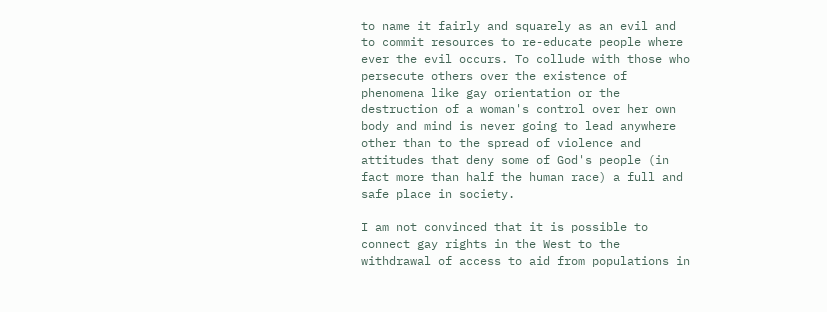to name it fairly and squarely as an evil and to commit resources to re-educate people where ever the evil occurs. To collude with those who persecute others over the existence of phenomena like gay orientation or the destruction of a woman's control over her own body and mind is never going to lead anywhere other than to the spread of violence and attitudes that deny some of God's people (in fact more than half the human race) a full and safe place in society.

I am not convinced that it is possible to connect gay rights in the West to the withdrawal of access to aid from populations in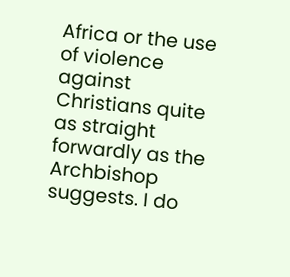Africa or the use of violence against Christians quite as straight forwardly as the Archbishop suggests. I do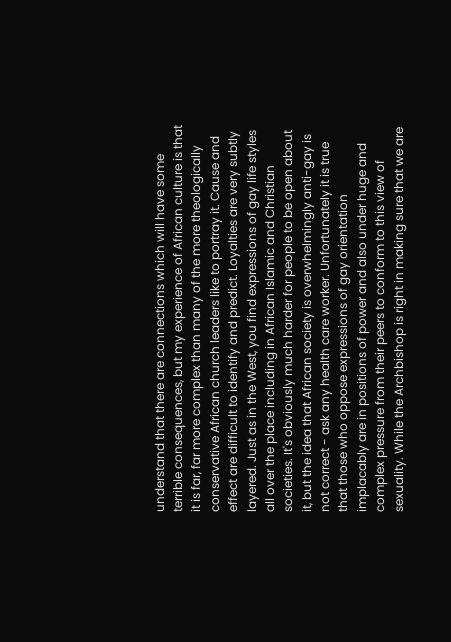understand that there are connections which will have some terrible consequences, but my experience of African culture is that it is far, far more complex than many of the more theologically conservative African church leaders like to portray it. Cause and effect are difficult to identify and predict. Loyalties are very subtly layered. Just as in the West, you find expressions of gay life styles all over the place including in African Islamic and Christian societies. It's obviously much harder for people to be open about it, but the idea that African society is overwhelmingly anti-gay is not correct - ask any health care worker. Unfortunately it is true that those who oppose expressions of gay orientation implacably are in positions of power and also under huge and complex pressure from their peers to conform to this view of sexuality. While the Archbishop is right in making sure that we are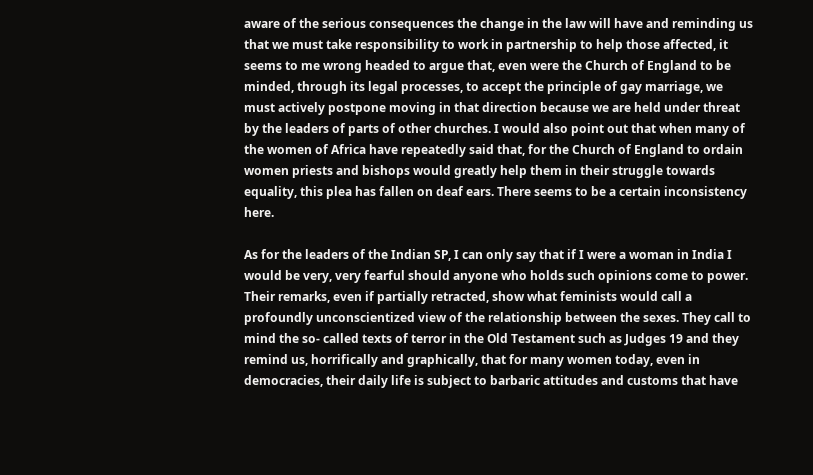aware of the serious consequences the change in the law will have and reminding us that we must take responsibility to work in partnership to help those affected, it seems to me wrong headed to argue that, even were the Church of England to be minded, through its legal processes, to accept the principle of gay marriage, we must actively postpone moving in that direction because we are held under threat by the leaders of parts of other churches. I would also point out that when many of the women of Africa have repeatedly said that, for the Church of England to ordain women priests and bishops would greatly help them in their struggle towards equality, this plea has fallen on deaf ears. There seems to be a certain inconsistency here.

As for the leaders of the Indian SP, I can only say that if I were a woman in India I would be very, very fearful should anyone who holds such opinions come to power. Their remarks, even if partially retracted, show what feminists would call a profoundly unconscientized view of the relationship between the sexes. They call to mind the so- called texts of terror in the Old Testament such as Judges 19 and they remind us, horrifically and graphically, that for many women today, even in democracies, their daily life is subject to barbaric attitudes and customs that have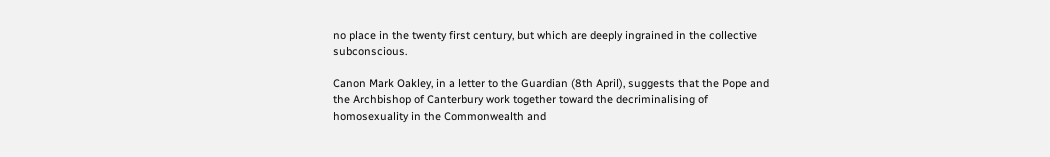no place in the twenty first century, but which are deeply ingrained in the collective subconscious.

Canon Mark Oakley, in a letter to the Guardian (8th April), suggests that the Pope and the Archbishop of Canterbury work together toward the decriminalising of homosexuality in the Commonwealth and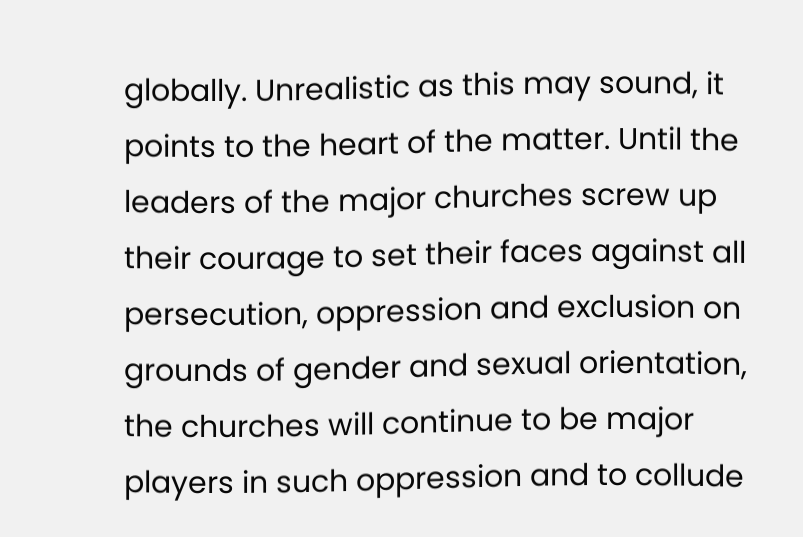globally. Unrealistic as this may sound, it points to the heart of the matter. Until the leaders of the major churches screw up their courage to set their faces against all persecution, oppression and exclusion on grounds of gender and sexual orientation, the churches will continue to be major players in such oppression and to collude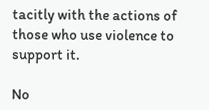tacitly with the actions of those who use violence to support it.

No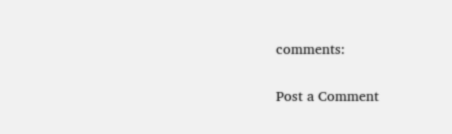comments:

Post a Comment